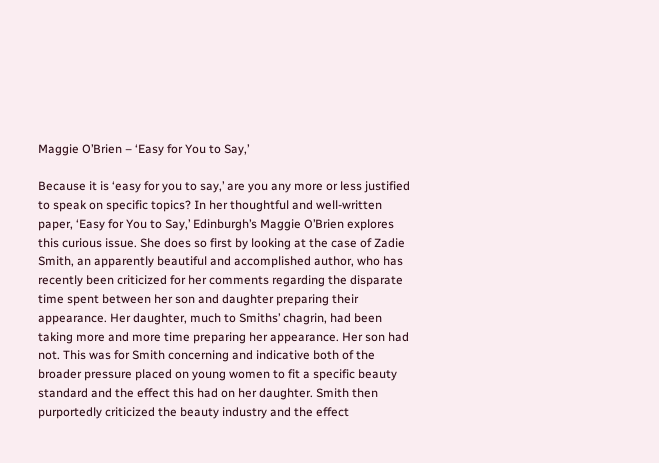Maggie O’Brien – ‘Easy for You to Say,’

Because it is ‘easy for you to say,’ are you any more or less justified to speak on specific topics? In her thoughtful and well-written paper, ‘Easy for You to Say,’ Edinburgh’s Maggie O’Brien explores this curious issue. She does so first by looking at the case of Zadie Smith, an apparently beautiful and accomplished author, who has recently been criticized for her comments regarding the disparate time spent between her son and daughter preparing their appearance. Her daughter, much to Smiths’ chagrin, had been taking more and more time preparing her appearance. Her son had not. This was for Smith concerning and indicative both of the broader pressure placed on young women to fit a specific beauty standard and the effect this had on her daughter. Smith then purportedly criticized the beauty industry and the effect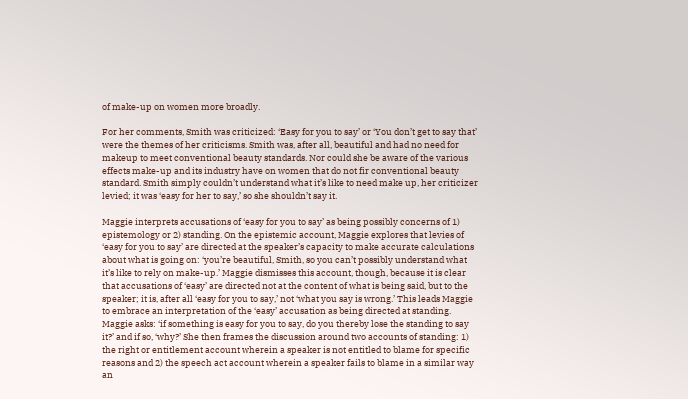of make-up on women more broadly.

For her comments, Smith was criticized: ‘Easy for you to say’ or ‘You don’t get to say that’ were the themes of her criticisms. Smith was, after all, beautiful and had no need for makeup to meet conventional beauty standards. Nor could she be aware of the various effects make-up and its industry have on women that do not fir conventional beauty standard. Smith simply couldn’t understand what it’s like to need make up, her criticizer levied; it was ‘easy for her to say,’ so she shouldn’t say it.

Maggie interprets accusations of ‘easy for you to say’ as being possibly concerns of 1) epistemology or 2) standing. On the epistemic account, Maggie explores that levies of ‘easy for you to say’ are directed at the speaker’s capacity to make accurate calculations about what is going on: ‘you’re beautiful, Smith, so you can’t possibly understand what it’s like to rely on make-up.’ Maggie dismisses this account, though, because it is clear that accusations of ‘easy’ are directed not at the content of what is being said, but to the speaker; it is, after all ‘easy for you to say,’ not ‘what you say is wrong.’ This leads Maggie to embrace an interpretation of the ‘easy’ accusation as being directed at standing. Maggie asks: ‘if something is easy for you to say, do you thereby lose the standing to say it?’ and if so, ‘why?’ She then frames the discussion around two accounts of standing: 1) the right or entitlement account wherein a speaker is not entitled to blame for specific reasons and 2) the speech act account wherein a speaker fails to blame in a similar way an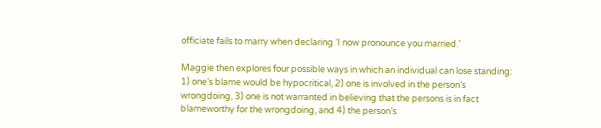officiate fails to marry when declaring ‘I now pronounce you married.’

Maggie then explores four possible ways in which an individual can lose standing: 1) one’s blame would be hypocritical, 2) one is involved in the person’s wrongdoing, 3) one is not warranted in believing that the persons is in fact blameworthy for the wrongdoing, and 4) the person’s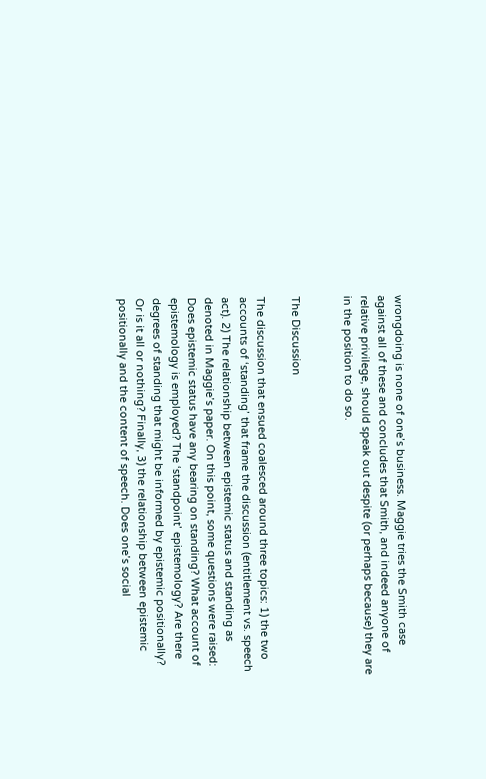wrongdoing is none of one’s business. Maggie tries the Smith case against all of these and concludes that Smith, and indeed anyone of relative privilege, should speak out despite (or perhaps because) they are in the position to do so.


The Discussion

The discussion that ensued coalesced around three topics: 1) the two accounts of ‘standing’ that frame the discussion (entitlement vs. speech act). 2) The relationship between epistemic status and standing as denoted in Maggie’s paper. On this point, some questions were raised: Does epistemic status have any bearing on standing? What account of epistemology is employed? The ‘standpoint’ epistemology? Are there degrees of standing that might be informed by epistemic positionally? Or is it all or nothing? Finally, 3) the relationship between epistemic positionally and the content of speech. Does one’s social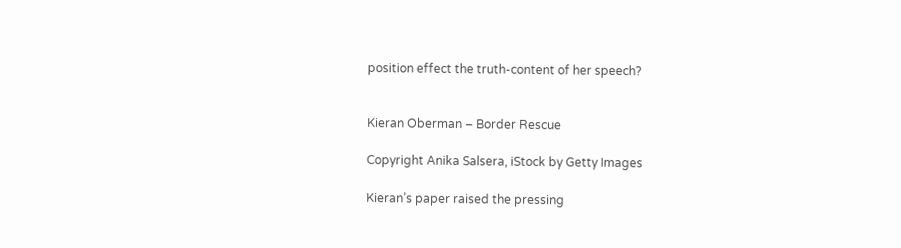position effect the truth-content of her speech?


Kieran Oberman – Border Rescue

Copyright Anika Salsera, iStock by Getty Images

Kieran’s paper raised the pressing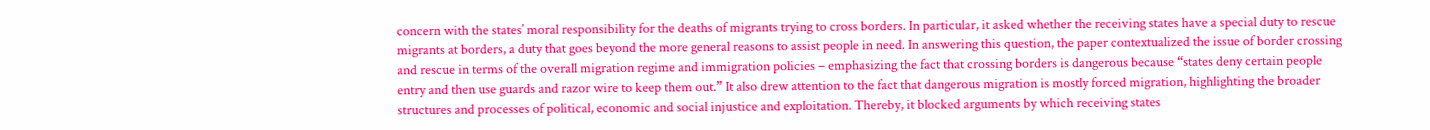concern with the states’ moral responsibility for the deaths of migrants trying to cross borders. In particular, it asked whether the receiving states have a special duty to rescue migrants at borders, a duty that goes beyond the more general reasons to assist people in need. In answering this question, the paper contextualized the issue of border crossing and rescue in terms of the overall migration regime and immigration policies – emphasizing the fact that crossing borders is dangerous because “states deny certain people entry and then use guards and razor wire to keep them out.” It also drew attention to the fact that dangerous migration is mostly forced migration, highlighting the broader structures and processes of political, economic and social injustice and exploitation. Thereby, it blocked arguments by which receiving states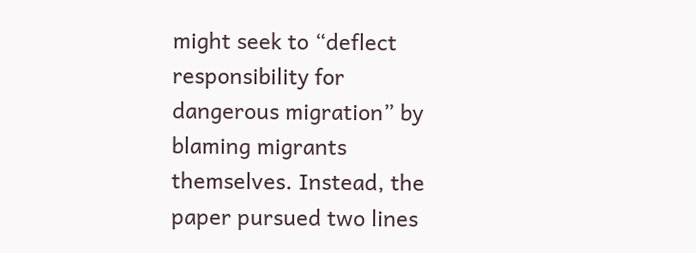might seek to “deflect responsibility for dangerous migration” by blaming migrants themselves. Instead, the paper pursued two lines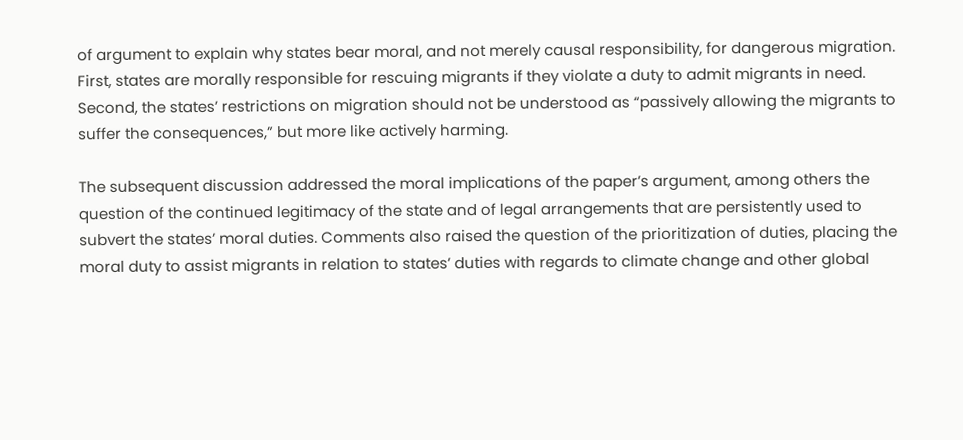of argument to explain why states bear moral, and not merely causal responsibility, for dangerous migration. First, states are morally responsible for rescuing migrants if they violate a duty to admit migrants in need. Second, the states’ restrictions on migration should not be understood as “passively allowing the migrants to suffer the consequences,” but more like actively harming.

The subsequent discussion addressed the moral implications of the paper’s argument, among others the question of the continued legitimacy of the state and of legal arrangements that are persistently used to subvert the states’ moral duties. Comments also raised the question of the prioritization of duties, placing the moral duty to assist migrants in relation to states’ duties with regards to climate change and other global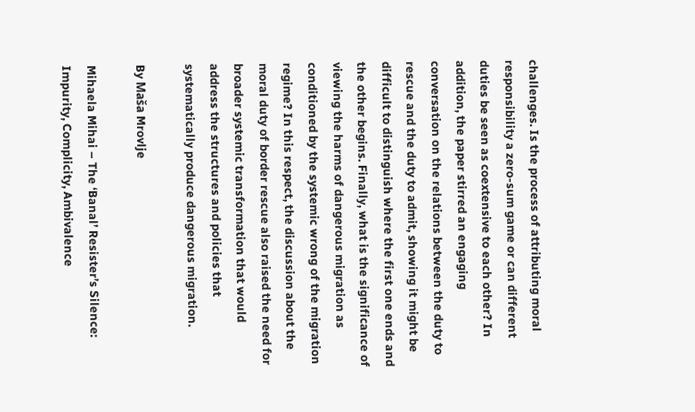challenges. Is the process of attributing moral responsibility a zero-sum game or can different duties be seen as coextensive to each other? In addition, the paper stirred an engaging conversation on the relations between the duty to rescue and the duty to admit, showing it might be difficult to distinguish where the first one ends and the other begins. Finally, what is the significance of viewing the harms of dangerous migration as conditioned by the systemic wrong of the migration regime? In this respect, the discussion about the moral duty of border rescue also raised the need for broader systemic transformation that would address the structures and policies that systematically produce dangerous migration.

By Maša Mrovlje

Mihaela Mihai – The ‘Banal’ Resister’s Silence: Impurity, Complicity, Ambivalence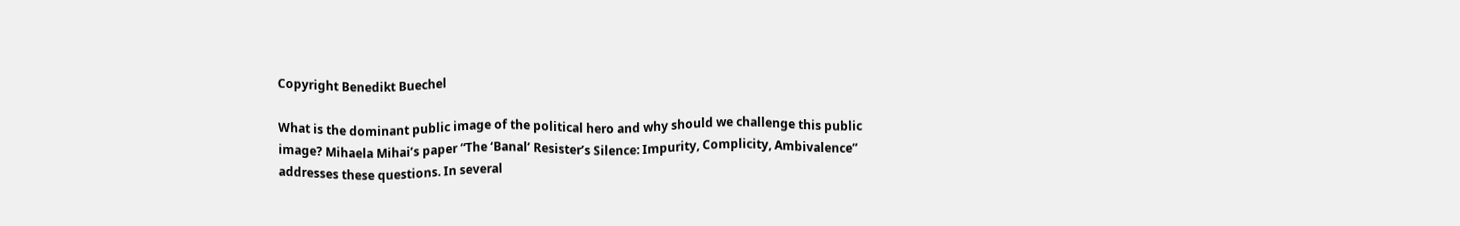Copyright Benedikt Buechel

What is the dominant public image of the political hero and why should we challenge this public image? Mihaela Mihai’s paper “The ‘Banal’ Resister’s Silence: Impurity, Complicity, Ambivalence” addresses these questions. In several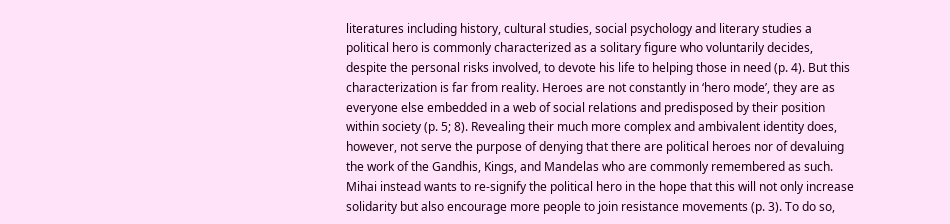literatures including history, cultural studies, social psychology and literary studies a political hero is commonly characterized as a solitary figure who voluntarily decides, despite the personal risks involved, to devote his life to helping those in need (p. 4). But this characterization is far from reality. Heroes are not constantly in ‘hero mode’, they are as everyone else embedded in a web of social relations and predisposed by their position within society (p. 5; 8). Revealing their much more complex and ambivalent identity does, however, not serve the purpose of denying that there are political heroes nor of devaluing the work of the Gandhis, Kings, and Mandelas who are commonly remembered as such. Mihai instead wants to re-signify the political hero in the hope that this will not only increase solidarity but also encourage more people to join resistance movements (p. 3). To do so,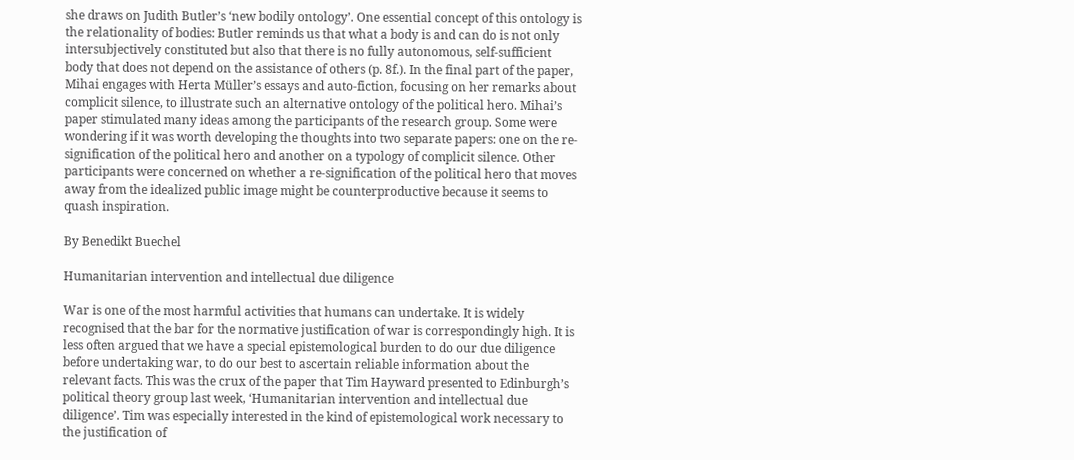she draws on Judith Butler’s ‘new bodily ontology’. One essential concept of this ontology is the relationality of bodies: Butler reminds us that what a body is and can do is not only intersubjectively constituted but also that there is no fully autonomous, self-sufficient body that does not depend on the assistance of others (p. 8f.). In the final part of the paper, Mihai engages with Herta Müller’s essays and auto-fiction, focusing on her remarks about complicit silence, to illustrate such an alternative ontology of the political hero. Mihai’s paper stimulated many ideas among the participants of the research group. Some were wondering if it was worth developing the thoughts into two separate papers: one on the re-signification of the political hero and another on a typology of complicit silence. Other participants were concerned on whether a re-signification of the political hero that moves away from the idealized public image might be counterproductive because it seems to quash inspiration.

By Benedikt Buechel

Humanitarian intervention and intellectual due diligence

War is one of the most harmful activities that humans can undertake. It is widely recognised that the bar for the normative justification of war is correspondingly high. It is less often argued that we have a special epistemological burden to do our due diligence before undertaking war, to do our best to ascertain reliable information about the relevant facts. This was the crux of the paper that Tim Hayward presented to Edinburgh’s political theory group last week, ‘Humanitarian intervention and intellectual due diligence’. Tim was especially interested in the kind of epistemological work necessary to the justification of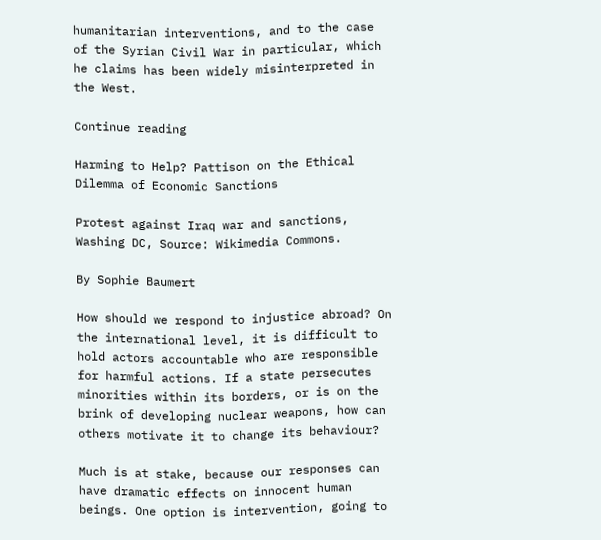humanitarian interventions, and to the case of the Syrian Civil War in particular, which he claims has been widely misinterpreted in the West.

Continue reading

Harming to Help? Pattison on the Ethical Dilemma of Economic Sanctions

Protest against Iraq war and sanctions, Washing DC, Source: Wikimedia Commons.

By Sophie Baumert

How should we respond to injustice abroad? On the international level, it is difficult to hold actors accountable who are responsible for harmful actions. If a state persecutes minorities within its borders, or is on the brink of developing nuclear weapons, how can others motivate it to change its behaviour?

Much is at stake, because our responses can have dramatic effects on innocent human beings. One option is intervention, going to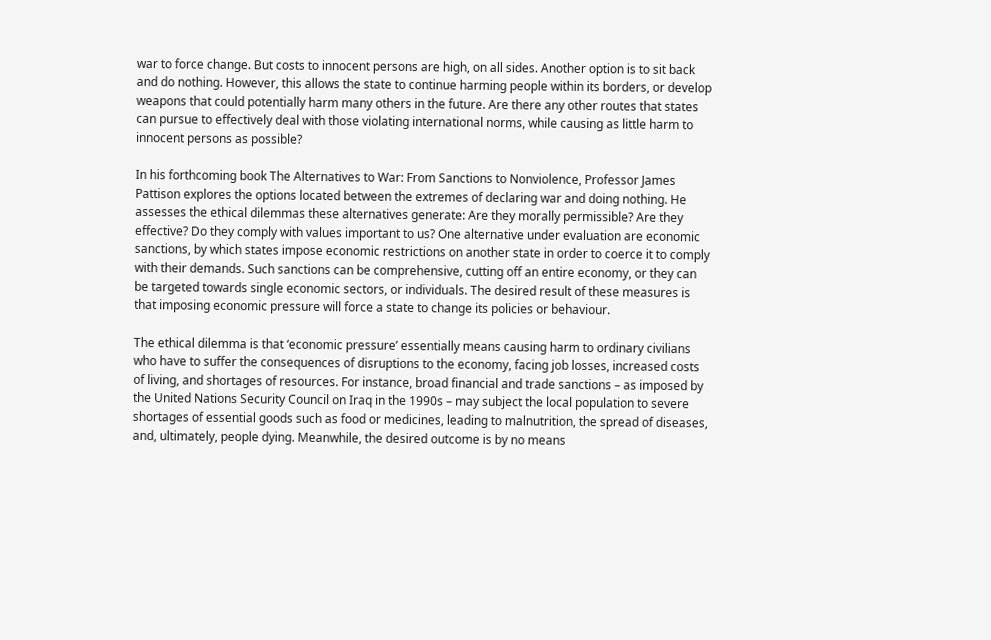war to force change. But costs to innocent persons are high, on all sides. Another option is to sit back and do nothing. However, this allows the state to continue harming people within its borders, or develop weapons that could potentially harm many others in the future. Are there any other routes that states can pursue to effectively deal with those violating international norms, while causing as little harm to innocent persons as possible?

In his forthcoming book The Alternatives to War: From Sanctions to Nonviolence, Professor James Pattison explores the options located between the extremes of declaring war and doing nothing. He assesses the ethical dilemmas these alternatives generate: Are they morally permissible? Are they effective? Do they comply with values important to us? One alternative under evaluation are economic sanctions, by which states impose economic restrictions on another state in order to coerce it to comply with their demands. Such sanctions can be comprehensive, cutting off an entire economy, or they can be targeted towards single economic sectors, or individuals. The desired result of these measures is that imposing economic pressure will force a state to change its policies or behaviour.

The ethical dilemma is that ‘economic pressure’ essentially means causing harm to ordinary civilians who have to suffer the consequences of disruptions to the economy, facing job losses, increased costs of living, and shortages of resources. For instance, broad financial and trade sanctions – as imposed by the United Nations Security Council on Iraq in the 1990s – may subject the local population to severe shortages of essential goods such as food or medicines, leading to malnutrition, the spread of diseases, and, ultimately, people dying. Meanwhile, the desired outcome is by no means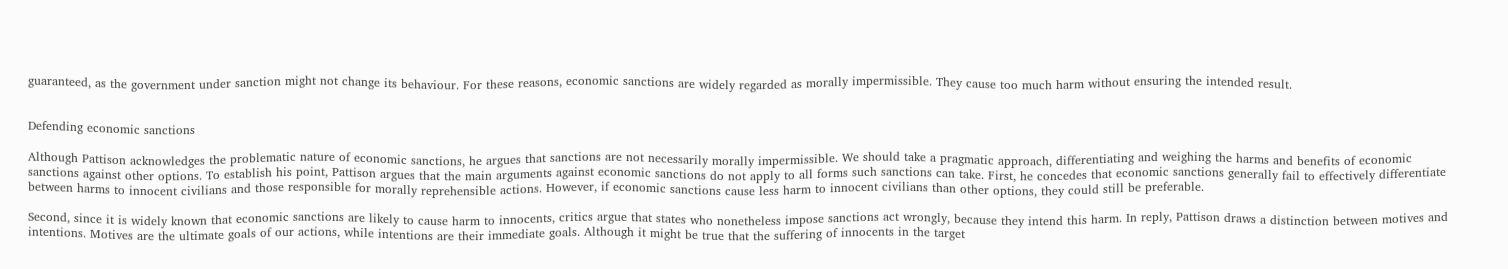guaranteed, as the government under sanction might not change its behaviour. For these reasons, economic sanctions are widely regarded as morally impermissible. They cause too much harm without ensuring the intended result.


Defending economic sanctions

Although Pattison acknowledges the problematic nature of economic sanctions, he argues that sanctions are not necessarily morally impermissible. We should take a pragmatic approach, differentiating and weighing the harms and benefits of economic sanctions against other options. To establish his point, Pattison argues that the main arguments against economic sanctions do not apply to all forms such sanctions can take. First, he concedes that economic sanctions generally fail to effectively differentiate between harms to innocent civilians and those responsible for morally reprehensible actions. However, if economic sanctions cause less harm to innocent civilians than other options, they could still be preferable.

Second, since it is widely known that economic sanctions are likely to cause harm to innocents, critics argue that states who nonetheless impose sanctions act wrongly, because they intend this harm. In reply, Pattison draws a distinction between motives and intentions. Motives are the ultimate goals of our actions, while intentions are their immediate goals. Although it might be true that the suffering of innocents in the target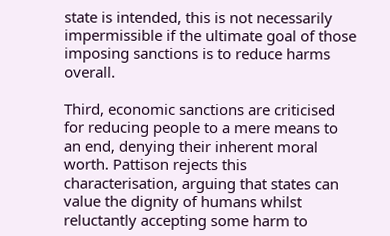state is intended, this is not necessarily impermissible if the ultimate goal of those imposing sanctions is to reduce harms overall.

Third, economic sanctions are criticised for reducing people to a mere means to an end, denying their inherent moral worth. Pattison rejects this characterisation, arguing that states can value the dignity of humans whilst reluctantly accepting some harm to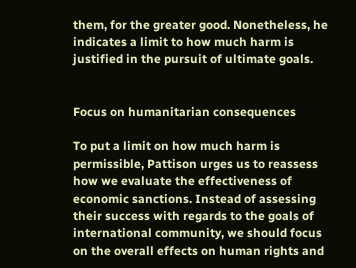them, for the greater good. Nonetheless, he indicates a limit to how much harm is justified in the pursuit of ultimate goals.


Focus on humanitarian consequences

To put a limit on how much harm is permissible, Pattison urges us to reassess how we evaluate the effectiveness of economic sanctions. Instead of assessing their success with regards to the goals of international community, we should focus on the overall effects on human rights and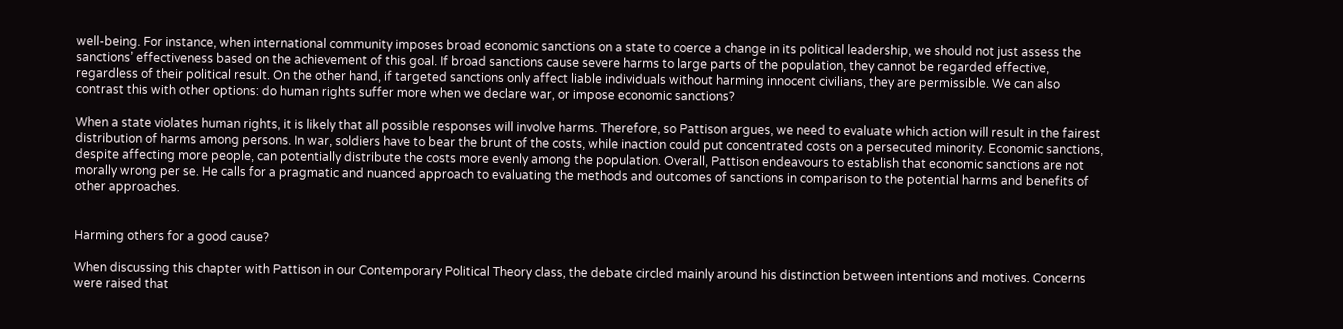well-being. For instance, when international community imposes broad economic sanctions on a state to coerce a change in its political leadership, we should not just assess the sanctions’ effectiveness based on the achievement of this goal. If broad sanctions cause severe harms to large parts of the population, they cannot be regarded effective, regardless of their political result. On the other hand, if targeted sanctions only affect liable individuals without harming innocent civilians, they are permissible. We can also contrast this with other options: do human rights suffer more when we declare war, or impose economic sanctions?

When a state violates human rights, it is likely that all possible responses will involve harms. Therefore, so Pattison argues, we need to evaluate which action will result in the fairest distribution of harms among persons. In war, soldiers have to bear the brunt of the costs, while inaction could put concentrated costs on a persecuted minority. Economic sanctions, despite affecting more people, can potentially distribute the costs more evenly among the population. Overall, Pattison endeavours to establish that economic sanctions are not morally wrong per se. He calls for a pragmatic and nuanced approach to evaluating the methods and outcomes of sanctions in comparison to the potential harms and benefits of other approaches.


Harming others for a good cause?

When discussing this chapter with Pattison in our Contemporary Political Theory class, the debate circled mainly around his distinction between intentions and motives. Concerns were raised that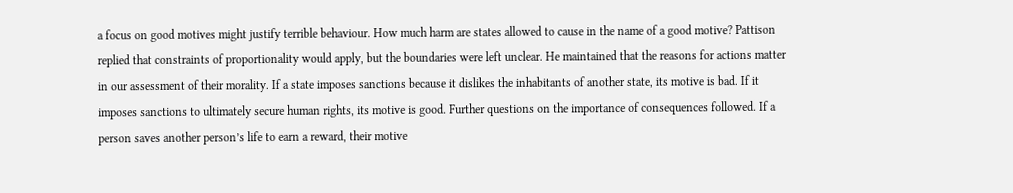a focus on good motives might justify terrible behaviour. How much harm are states allowed to cause in the name of a good motive? Pattison replied that constraints of proportionality would apply, but the boundaries were left unclear. He maintained that the reasons for actions matter in our assessment of their morality. If a state imposes sanctions because it dislikes the inhabitants of another state, its motive is bad. If it imposes sanctions to ultimately secure human rights, its motive is good. Further questions on the importance of consequences followed. If a person saves another person’s life to earn a reward, their motive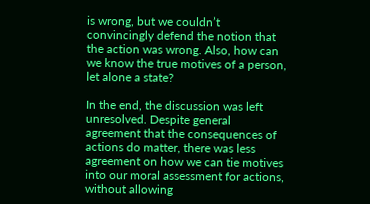is wrong, but we couldn’t convincingly defend the notion that the action was wrong. Also, how can we know the true motives of a person, let alone a state?

In the end, the discussion was left unresolved. Despite general agreement that the consequences of actions do matter, there was less agreement on how we can tie motives into our moral assessment for actions, without allowing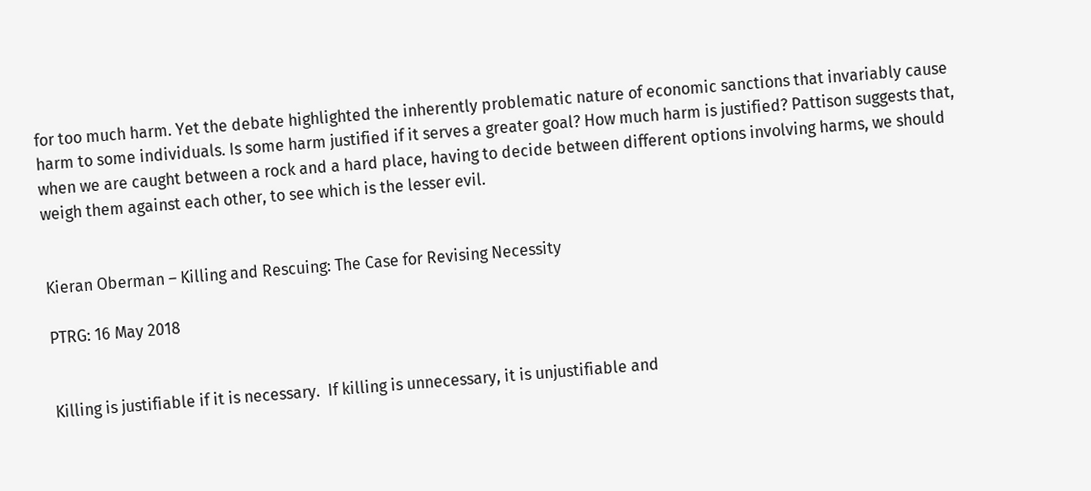for too much harm. Yet the debate highlighted the inherently problematic nature of economic sanctions that invariably cause harm to some individuals. Is some harm justified if it serves a greater goal? How much harm is justified? Pattison suggests that, when we are caught between a rock and a hard place, having to decide between different options involving harms, we should weigh them against each other, to see which is the lesser evil.


Kieran Oberman – Killing and Rescuing: The Case for Revising Necessity

PTRG: 16 May 2018


Killing is justifiable if it is necessary.  If killing is unnecessary, it is unjustifiable and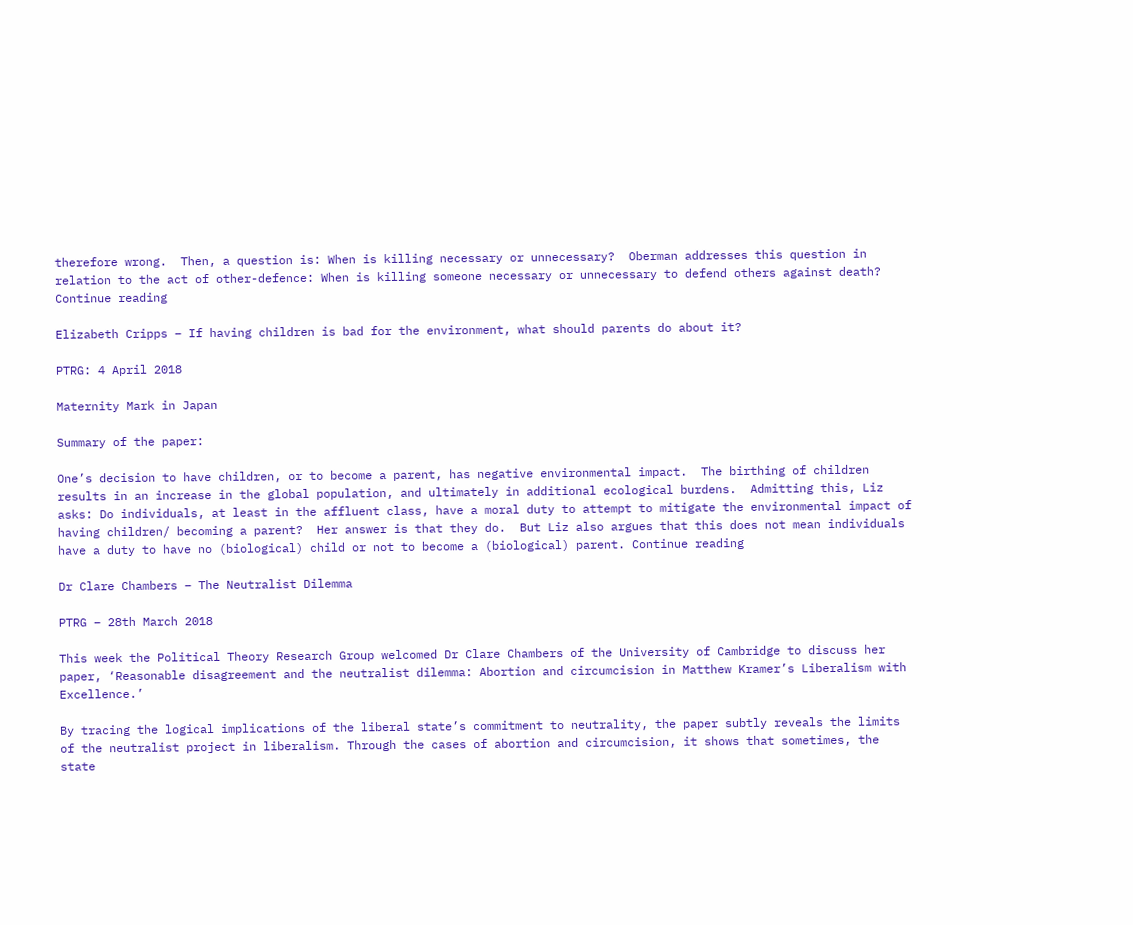therefore wrong.  Then, a question is: When is killing necessary or unnecessary?  Oberman addresses this question in relation to the act of other-defence: When is killing someone necessary or unnecessary to defend others against death?  Continue reading

Elizabeth Cripps – If having children is bad for the environment, what should parents do about it?

PTRG: 4 April 2018

Maternity Mark in Japan

Summary of the paper:

One’s decision to have children, or to become a parent, has negative environmental impact.  The birthing of children results in an increase in the global population, and ultimately in additional ecological burdens.  Admitting this, Liz asks: Do individuals, at least in the affluent class, have a moral duty to attempt to mitigate the environmental impact of having children/ becoming a parent?  Her answer is that they do.  But Liz also argues that this does not mean individuals have a duty to have no (biological) child or not to become a (biological) parent. Continue reading

Dr Clare Chambers – The Neutralist Dilemma

PTRG – 28th March 2018

This week the Political Theory Research Group welcomed Dr Clare Chambers of the University of Cambridge to discuss her paper, ‘Reasonable disagreement and the neutralist dilemma: Abortion and circumcision in Matthew Kramer’s Liberalism with Excellence.’

By tracing the logical implications of the liberal state’s commitment to neutrality, the paper subtly reveals the limits of the neutralist project in liberalism. Through the cases of abortion and circumcision, it shows that sometimes, the state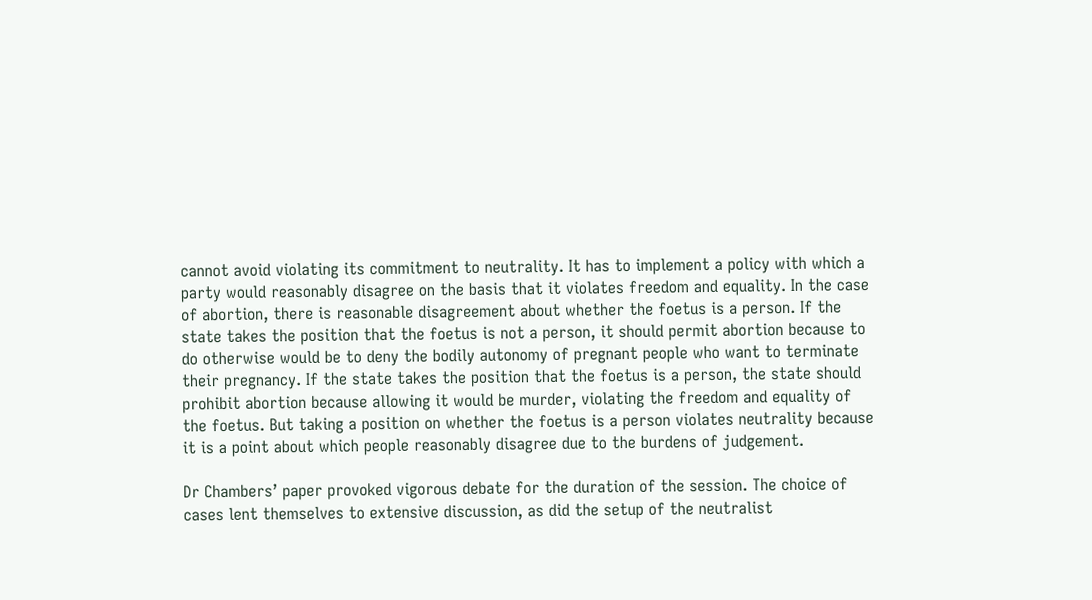cannot avoid violating its commitment to neutrality. It has to implement a policy with which a party would reasonably disagree on the basis that it violates freedom and equality. In the case of abortion, there is reasonable disagreement about whether the foetus is a person. If the state takes the position that the foetus is not a person, it should permit abortion because to do otherwise would be to deny the bodily autonomy of pregnant people who want to terminate their pregnancy. If the state takes the position that the foetus is a person, the state should prohibit abortion because allowing it would be murder, violating the freedom and equality of the foetus. But taking a position on whether the foetus is a person violates neutrality because it is a point about which people reasonably disagree due to the burdens of judgement.

Dr Chambers’ paper provoked vigorous debate for the duration of the session. The choice of cases lent themselves to extensive discussion, as did the setup of the neutralist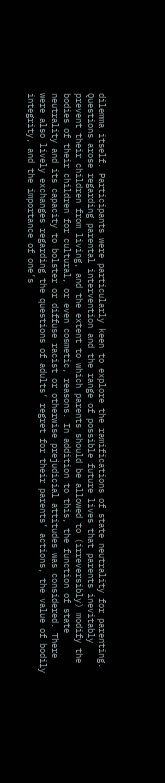dilemma itself. Participants were particularly keen to explore the ramifications of state neutrality for parenting. Questions arose regarding parental intervention and the range of possible future lives that parents inevitably prevent their children from living, and the extent to which parents should be allowed to (irreversibly) modify the bodies of their children for cultural, or even cosmetic, reasons. In addition to this, the function of state neutrality and its capacity to bolster or diffuse racist or otherwise prejudicial attitudes was considered. There were also lively exchanges regarding the questions of adults’ regret for their parents’ actions, the value of bodily integrity, and the importance of one’s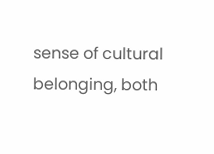sense of cultural belonging, both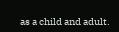as a child and adult.